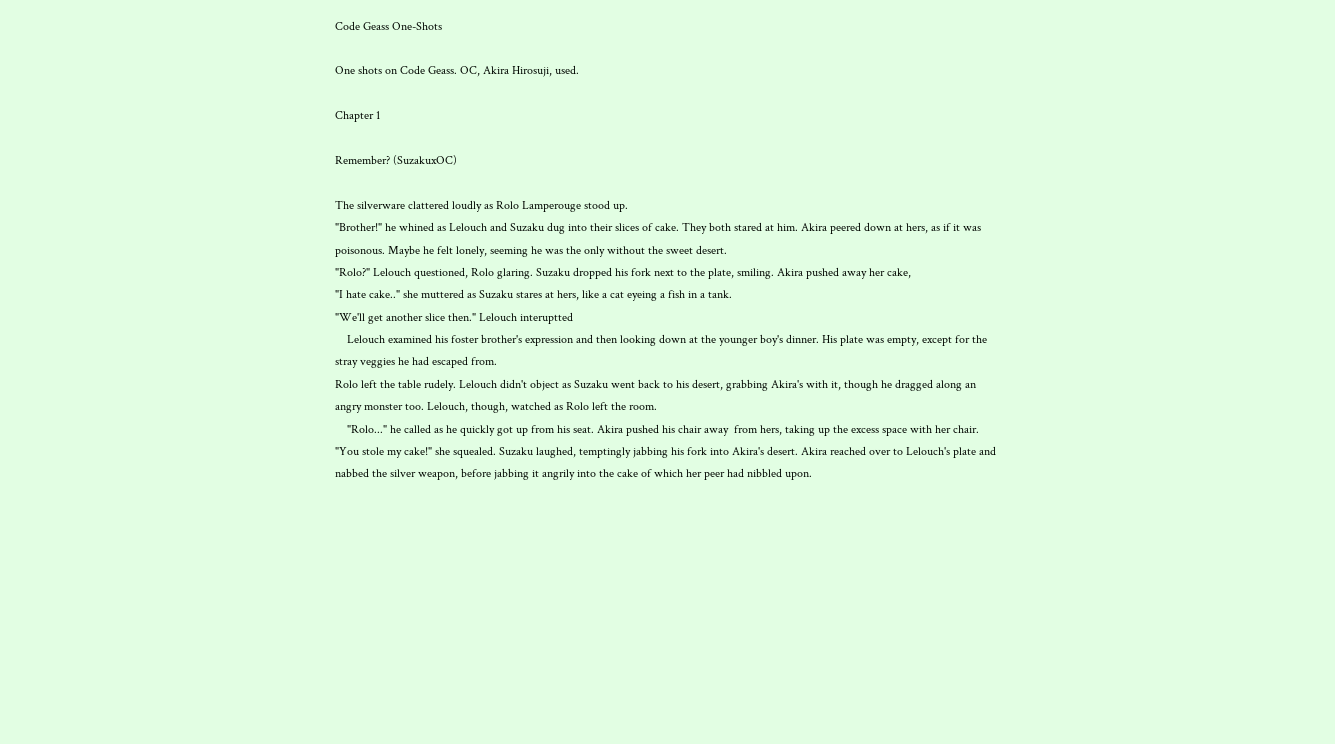Code Geass One-Shots

One shots on Code Geass. OC, Akira Hirosuji, used.

Chapter 1

Remember? (SuzakuxOC)

The silverware clattered loudly as Rolo Lamperouge stood up.
"Brother!" he whined as Lelouch and Suzaku dug into their slices of cake. They both stared at him. Akira peered down at hers, as if it was poisonous. Maybe he felt lonely, seeming he was the only without the sweet desert.
"Rolo?" Lelouch questioned, Rolo glaring. Suzaku dropped his fork next to the plate, smiling. Akira pushed away her cake,
"I hate cake.." she muttered as Suzaku stares at hers, like a cat eyeing a fish in a tank.
"We'll get another slice then." Lelouch interuptted
    Lelouch examined his foster brother's expression and then looking down at the younger boy's dinner. His plate was empty, except for the stray veggies he had escaped from.
Rolo left the table rudely. Lelouch didn't object as Suzaku went back to his desert, grabbing Akira's with it, though he dragged along an angry monster too. Lelouch, though, watched as Rolo left the room.
    "Rolo..." he called as he quickly got up from his seat. Akira pushed his chair away  from hers, taking up the excess space with her chair.
"You stole my cake!" she squealed. Suzaku laughed, temptingly jabbing his fork into Akira's desert. Akira reached over to Lelouch's plate and nabbed the silver weapon, before jabbing it angrily into the cake of which her peer had nibbled upon.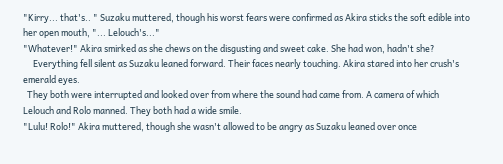"Kirry... that's.. " Suzaku muttered, though his worst fears were confirmed as Akira sticks the soft edible into her open mouth, "... Lelouch's..."
"Whatever!" Akira smirked as she chews on the disgusting and sweet cake. She had won, hadn't she?
     Everything fell silent as Suzaku leaned forward. Their faces nearly touching. Akira stared into her crush's emerald eyes.
  They both were interrupted and looked over from where the sound had came from. A camera of which Lelouch and Rolo manned. They both had a wide smile.
"Lulu! Rolo!" Akira muttered, though she wasn't allowed to be angry as Suzaku leaned over once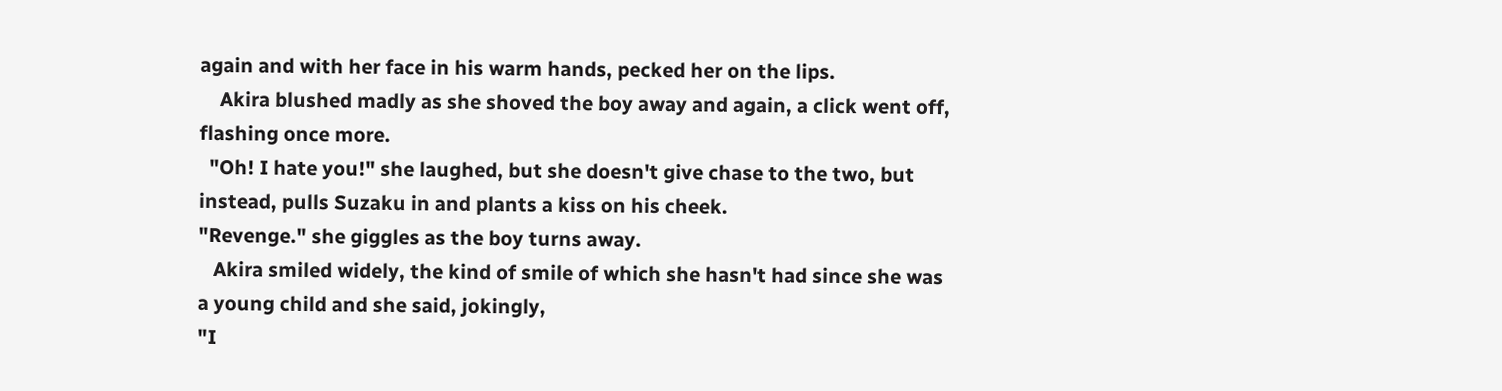again and with her face in his warm hands, pecked her on the lips.
    Akira blushed madly as she shoved the boy away and again, a click went off, flashing once more.
  "Oh! I hate you!" she laughed, but she doesn't give chase to the two, but instead, pulls Suzaku in and plants a kiss on his cheek.
"Revenge." she giggles as the boy turns away.
   Akira smiled widely, the kind of smile of which she hasn't had since she was a young child and she said, jokingly,
"I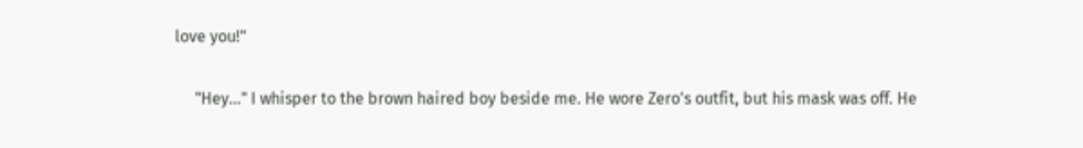love you!"

     "Hey..." I whisper to the brown haired boy beside me. He wore Zero's outfit, but his mask was off. He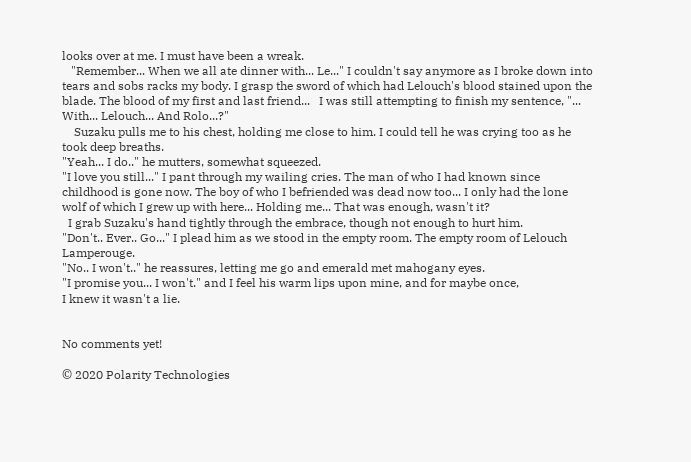looks over at me. I must have been a wreak.
   "Remember... When we all ate dinner with... Le..." I couldn't say anymore as I broke down into tears and sobs racks my body. I grasp the sword of which had Lelouch's blood stained upon the blade. The blood of my first and last friend...   I was still attempting to finish my sentence, "... With... Lelouch... And Rolo...?"
    Suzaku pulls me to his chest, holding me close to him. I could tell he was crying too as he took deep breaths.
"Yeah... I do.." he mutters, somewhat squeezed.
"I love you still..." I pant through my wailing cries. The man of who I had known since childhood is gone now. The boy of who I befriended was dead now too... I only had the lone wolf of which I grew up with here... Holding me... That was enough, wasn't it?
  I grab Suzaku's hand tightly through the embrace, though not enough to hurt him.
"Don't.. Ever.. Go..." I plead him as we stood in the empty room. The empty room of Lelouch Lamperouge.
"No.. I won't.." he reassures, letting me go and emerald met mahogany eyes.
"I promise you... I won't." and I feel his warm lips upon mine, and for maybe once,
I knew it wasn't a lie.


No comments yet!

© 2020 Polarity Technologies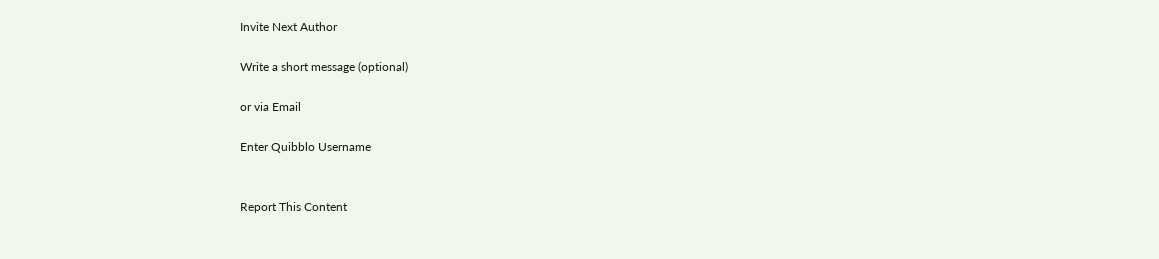Invite Next Author

Write a short message (optional)

or via Email

Enter Quibblo Username


Report This Content